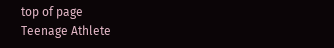top of page
Teenage Athlete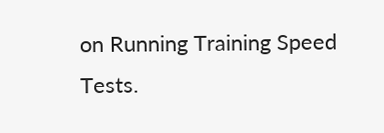on Running Training Speed Tests.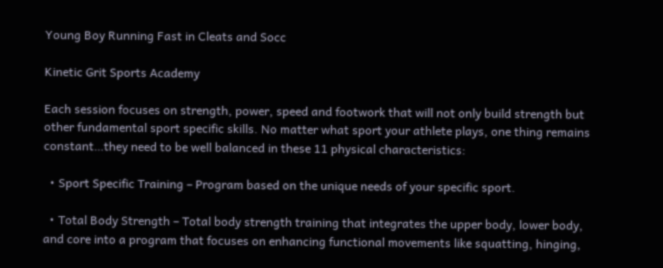Young Boy Running Fast in Cleats and Socc

Kinetic Grit Sports Academy

Each session focuses on strength, power, speed and footwork that will not only build strength but other fundamental sport specific skills. No matter what sport your athlete plays, one thing remains constant…they need to be well balanced in these 11 physical characteristics:

  • Sport Specific Training – Program based on the unique needs of your specific sport.

  • Total Body Strength – Total body strength training that integrates the upper body, lower body, and core into a program that focuses on enhancing functional movements like squatting, hinging,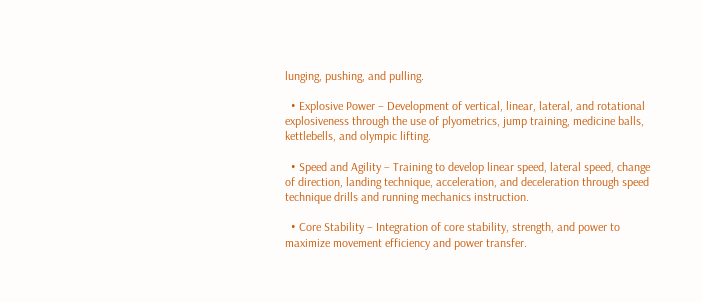lunging, pushing, and pulling.

  • Explosive Power – Development of vertical, linear, lateral, and rotational explosiveness through the use of plyometrics, jump training, medicine balls, kettlebells, and olympic lifting.

  • Speed and Agility – Training to develop linear speed, lateral speed, change of direction, landing technique, acceleration, and deceleration through speed technique drills and running mechanics instruction.

  • Core Stability – Integration of core stability, strength, and power to maximize movement efficiency and power transfer.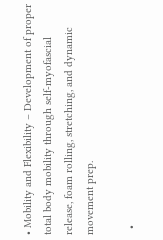• Mobility and Flexibility – Development of proper total body mobility through self-myofascial release, foam rolling, stretching, and dynamic movement prep.

  •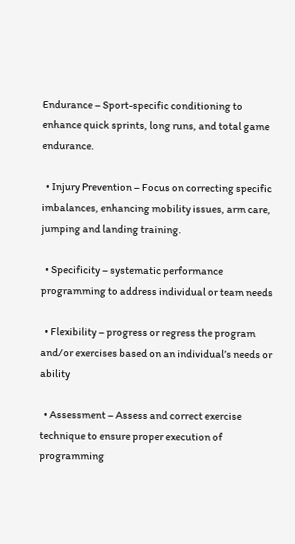Endurance – Sport-specific conditioning to enhance quick sprints, long runs, and total game endurance.

  • Injury Prevention – Focus on correcting specific imbalances, enhancing mobility issues, arm care, jumping and landing training.

  • Specificity – systematic performance programming to address individual or team needs

  • Flexibility – progress or regress the program and/or exercises based on an individual’s needs or ability

  • Assessment – Assess and correct exercise technique to ensure proper execution of programming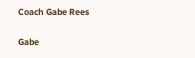Coach Gabe Rees

Gabe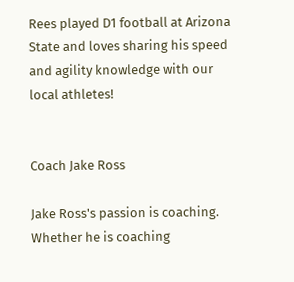Rees played D1 football at Arizona State and loves sharing his speed and agility knowledge with our local athletes!


Coach Jake Ross

Jake Ross's passion is coaching. Whether he is coaching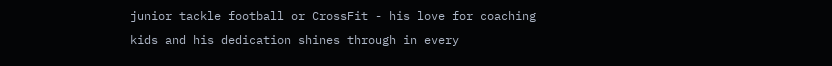junior tackle football or CrossFit - his love for coaching kids and his dedication shines through in every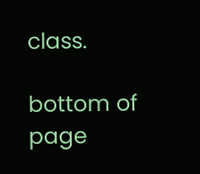class.

bottom of page